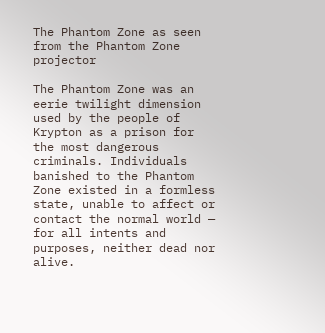The Phantom Zone as seen from the Phantom Zone projector

The Phantom Zone was an eerie twilight dimension used by the people of Krypton as a prison for the most dangerous criminals. Individuals banished to the Phantom Zone existed in a formless state, unable to affect or contact the normal world — for all intents and purposes, neither dead nor alive.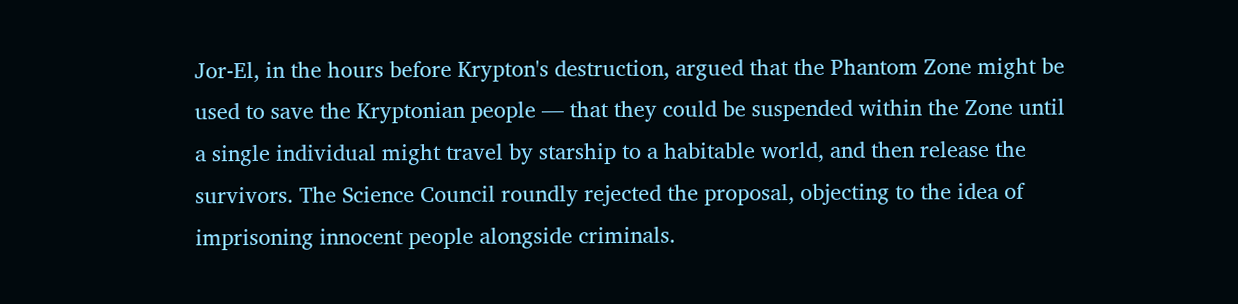Jor-El, in the hours before Krypton's destruction, argued that the Phantom Zone might be used to save the Kryptonian people — that they could be suspended within the Zone until a single individual might travel by starship to a habitable world, and then release the survivors. The Science Council roundly rejected the proposal, objecting to the idea of imprisoning innocent people alongside criminals.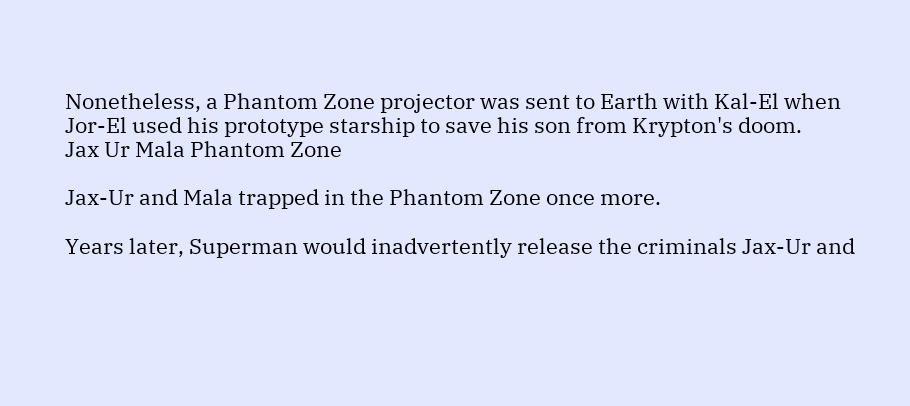Nonetheless, a Phantom Zone projector was sent to Earth with Kal-El when Jor-El used his prototype starship to save his son from Krypton's doom.
Jax Ur Mala Phantom Zone

Jax-Ur and Mala trapped in the Phantom Zone once more.

Years later, Superman would inadvertently release the criminals Jax-Ur and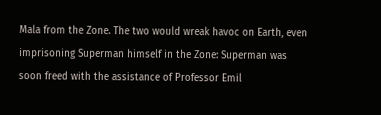Mala from the Zone. The two would wreak havoc on Earth, even imprisoning Superman himself in the Zone: Superman was soon freed with the assistance of Professor Emil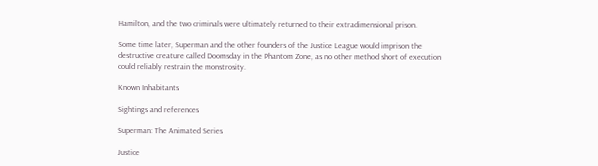Hamilton, and the two criminals were ultimately returned to their extradimensional prison.

Some time later, Superman and the other founders of the Justice League would imprison the destructive creature called Doomsday in the Phantom Zone, as no other method short of execution could reliably restrain the monstrosity.

Known Inhabitants

Sightings and references

Superman: The Animated Series

Justice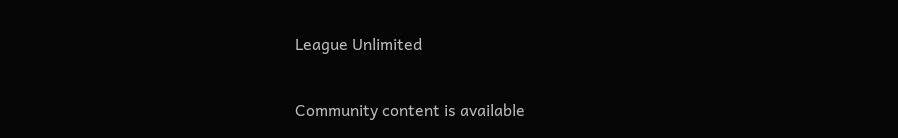League Unlimited

Community content is available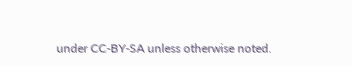under CC-BY-SA unless otherwise noted.